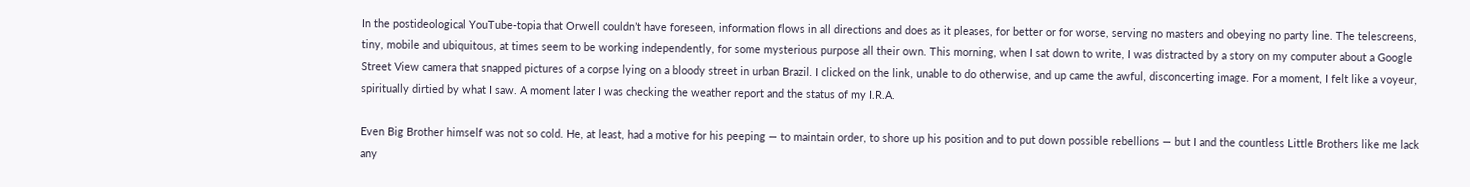In the postideological YouTube-topia that Orwell couldn’t have foreseen, information flows in all directions and does as it pleases, for better or for worse, serving no masters and obeying no party line. The telescreens, tiny, mobile and ubiquitous, at times seem to be working independently, for some mysterious purpose all their own. This morning, when I sat down to write, I was distracted by a story on my computer about a Google Street View camera that snapped pictures of a corpse lying on a bloody street in urban Brazil. I clicked on the link, unable to do otherwise, and up came the awful, disconcerting image. For a moment, I felt like a voyeur, spiritually dirtied by what I saw. A moment later I was checking the weather report and the status of my I.R.A.

Even Big Brother himself was not so cold. He, at least, had a motive for his peeping — to maintain order, to shore up his position and to put down possible rebellions — but I and the countless Little Brothers like me lack any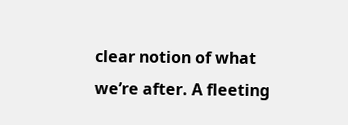clear notion of what we’re after. A fleeting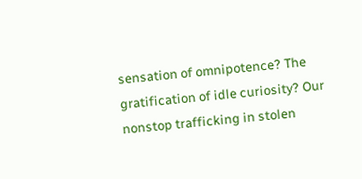sensation of omnipotence? The gratification of idle curiosity? Our nonstop trafficking in stolen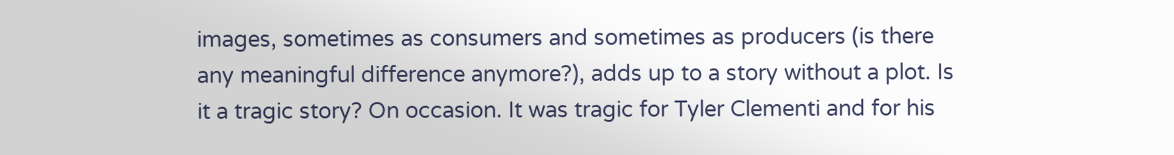images, sometimes as consumers and sometimes as producers (is there any meaningful difference anymore?), adds up to a story without a plot. Is it a tragic story? On occasion. It was tragic for Tyler Clementi and for his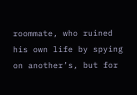roommate, who ruined his own life by spying on another’s, but for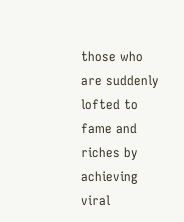those who are suddenly lofted to fame and riches by achieving viral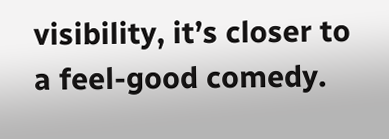visibility, it’s closer to a feel-good comedy.